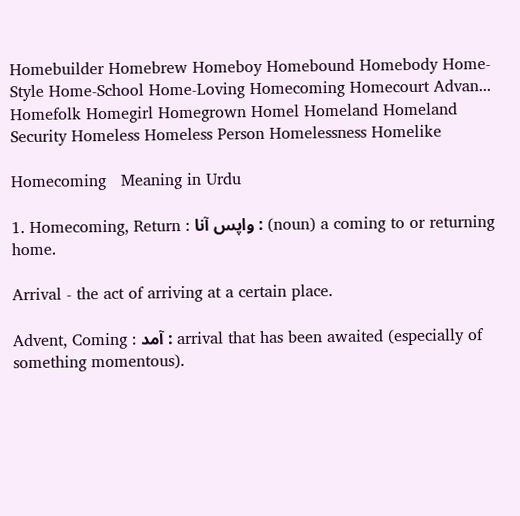Homebuilder Homebrew Homeboy Homebound Homebody Home-Style Home-School Home-Loving Homecoming Homecourt Advan... Homefolk Homegirl Homegrown Homel Homeland Homeland Security Homeless Homeless Person Homelessness Homelike

Homecoming   Meaning in Urdu

1. Homecoming, Return : واپس آنا : (noun) a coming to or returning home.

Arrival - the act of arriving at a certain place.

Advent, Coming : آمد : arrival that has been awaited (especially of something momentous).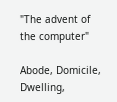"The advent of the computer"

Abode, Domicile, Dwelling,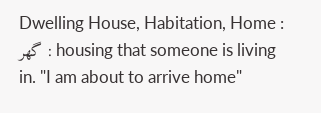Dwelling House, Habitation, Home : گھر : housing that someone is living in. "I am about to arrive home"